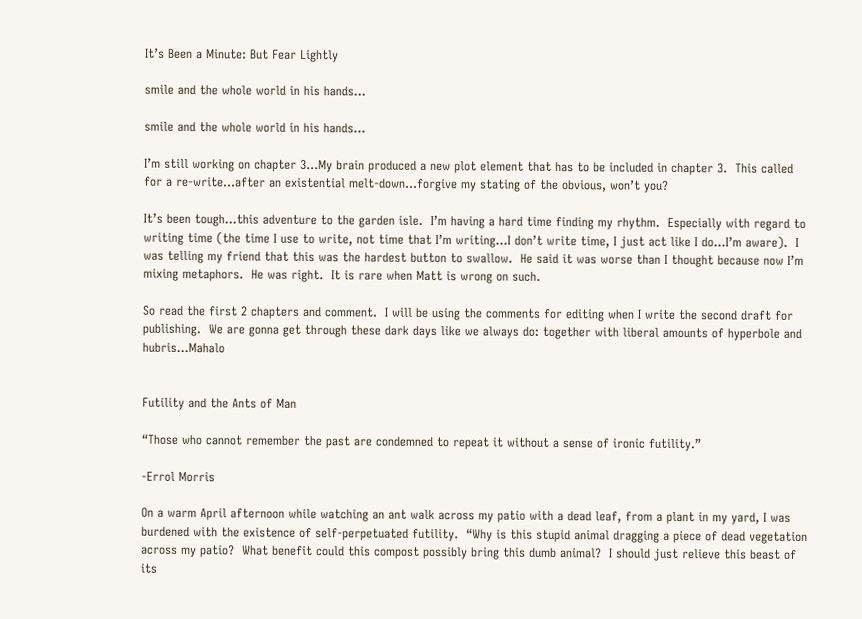It’s Been a Minute: But Fear Lightly

smile and the whole world in his hands...

smile and the whole world in his hands…

I’m still working on chapter 3…My brain produced a new plot element that has to be included in chapter 3.  This called for a re-write…after an existential melt-down…forgive my stating of the obvious, won’t you?

It’s been tough…this adventure to the garden isle.  I’m having a hard time finding my rhythm.  Especially with regard to writing time (the time I use to write, not time that I’m writing…I don’t write time, I just act like I do…I’m aware).  I was telling my friend that this was the hardest button to swallow.  He said it was worse than I thought because now I’m mixing metaphors.  He was right.  It is rare when Matt is wrong on such.

So read the first 2 chapters and comment.  I will be using the comments for editing when I write the second draft for publishing.  We are gonna get through these dark days like we always do: together with liberal amounts of hyperbole and hubris…Mahalo


Futility and the Ants of Man

“Those who cannot remember the past are condemned to repeat it without a sense of ironic futility.”

-Errol Morris

On a warm April afternoon while watching an ant walk across my patio with a dead leaf, from a plant in my yard, I was burdened with the existence of self-perpetuated futility.  “Why is this stupid animal dragging a piece of dead vegetation across my patio?  What benefit could this compost possibly bring this dumb animal?  I should just relieve this beast of its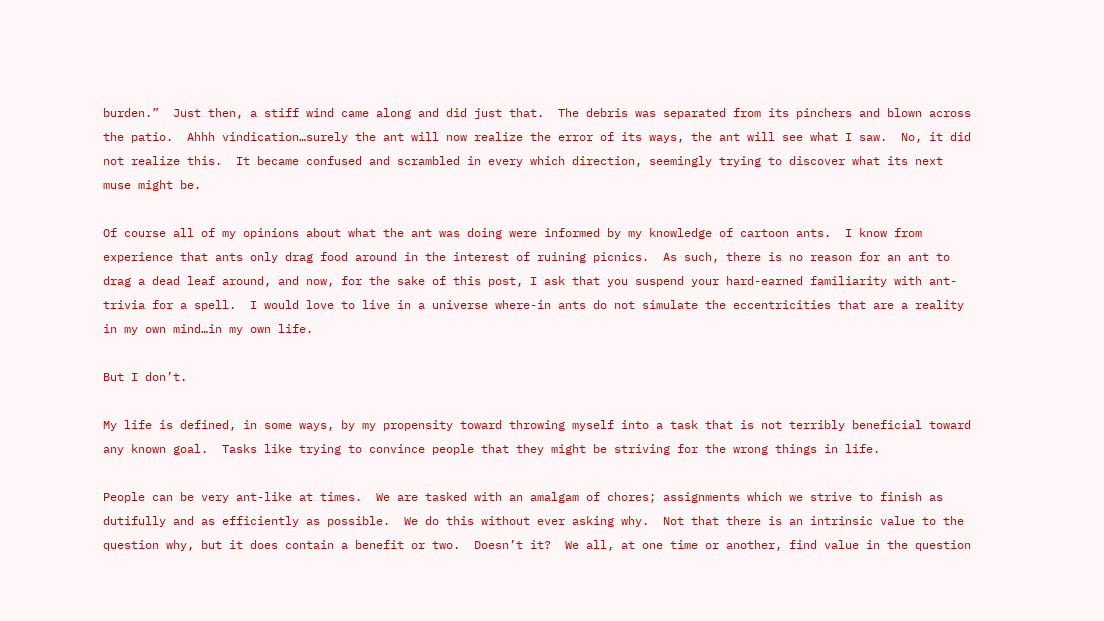burden.”  Just then, a stiff wind came along and did just that.  The debris was separated from its pinchers and blown across the patio.  Ahhh vindication…surely the ant will now realize the error of its ways, the ant will see what I saw.  No, it did not realize this.  It became confused and scrambled in every which direction, seemingly trying to discover what its next muse might be.

Of course all of my opinions about what the ant was doing were informed by my knowledge of cartoon ants.  I know from experience that ants only drag food around in the interest of ruining picnics.  As such, there is no reason for an ant to drag a dead leaf around, and now, for the sake of this post, I ask that you suspend your hard-earned familiarity with ant-trivia for a spell.  I would love to live in a universe where-in ants do not simulate the eccentricities that are a reality in my own mind…in my own life.

But I don’t.

My life is defined, in some ways, by my propensity toward throwing myself into a task that is not terribly beneficial toward any known goal.  Tasks like trying to convince people that they might be striving for the wrong things in life.

People can be very ant-like at times.  We are tasked with an amalgam of chores; assignments which we strive to finish as dutifully and as efficiently as possible.  We do this without ever asking why.  Not that there is an intrinsic value to the question why, but it does contain a benefit or two.  Doesn’t it?  We all, at one time or another, find value in the question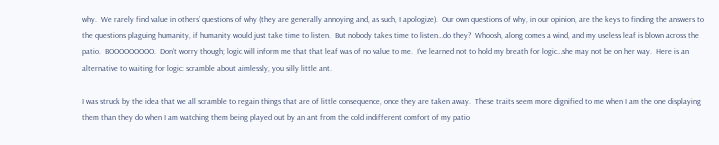why.  We rarely find value in others’ questions of why (they are generally annoying and, as such, I apologize).  Our own questions of why, in our opinion, are the keys to finding the answers to the questions plaguing humanity, if humanity would just take time to listen.  But nobody takes time to listen…do they?  Whoosh, along comes a wind, and my useless leaf is blown across the patio.  BOOOOOOOOO.  Don’t worry though; logic will inform me that that leaf was of no value to me.  I’ve learned not to hold my breath for logic…she may not be on her way.  Here is an alternative to waiting for logic: scramble about aimlessly, you silly little ant.

I was struck by the idea that we all scramble to regain things that are of little consequence, once they are taken away.  These traits seem more dignified to me when I am the one displaying them than they do when I am watching them being played out by an ant from the cold indifferent comfort of my patio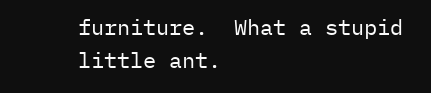furniture.  What a stupid little ant.